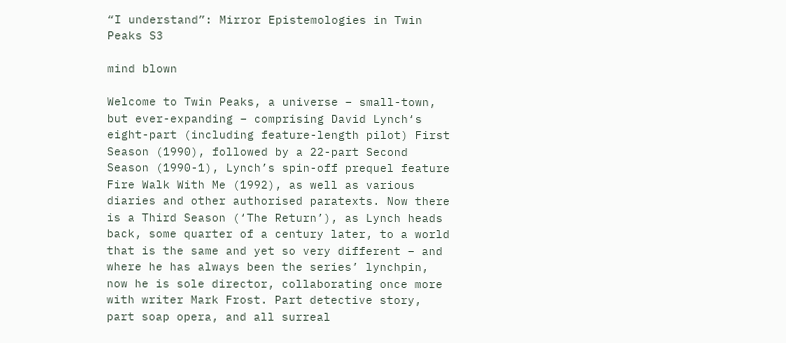“I understand”: Mirror Epistemologies in Twin Peaks S3

mind blown

Welcome to Twin Peaks, a universe – small-town, but ever-expanding – comprising David Lynch‘s eight-part (including feature-length pilot) First Season (1990), followed by a 22-part Second Season (1990-1), Lynch’s spin-off prequel feature Fire Walk With Me (1992), as well as various diaries and other authorised paratexts. Now there is a Third Season (‘The Return’), as Lynch heads back, some quarter of a century later, to a world that is the same and yet so very different – and where he has always been the series’ lynchpin, now he is sole director, collaborating once more with writer Mark Frost. Part detective story, part soap opera, and all surreal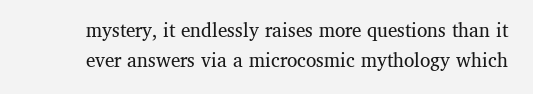mystery, it endlessly raises more questions than it ever answers via a microcosmic mythology which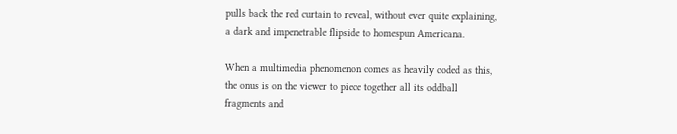pulls back the red curtain to reveal, without ever quite explaining, a dark and impenetrable flipside to homespun Americana.

When a multimedia phenomenon comes as heavily coded as this, the onus is on the viewer to piece together all its oddball fragments and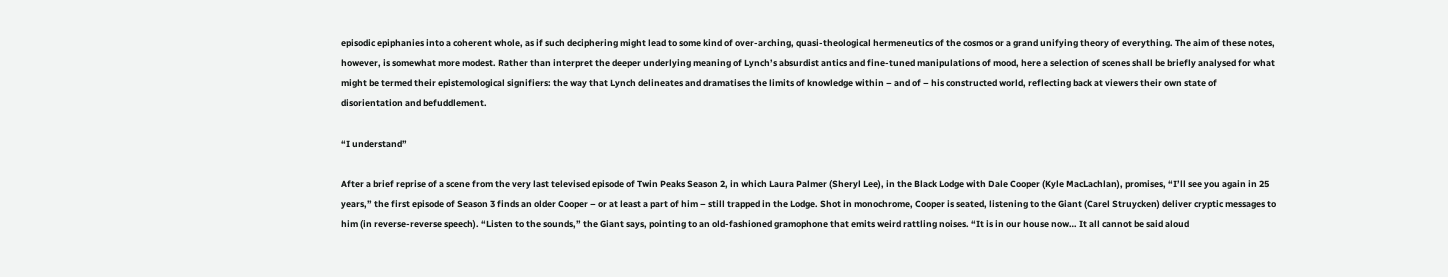episodic epiphanies into a coherent whole, as if such deciphering might lead to some kind of over-arching, quasi-theological hermeneutics of the cosmos or a grand unifying theory of everything. The aim of these notes, however, is somewhat more modest. Rather than interpret the deeper underlying meaning of Lynch’s absurdist antics and fine-tuned manipulations of mood, here a selection of scenes shall be briefly analysed for what might be termed their epistemological signifiers: the way that Lynch delineates and dramatises the limits of knowledge within – and of – his constructed world, reflecting back at viewers their own state of disorientation and befuddlement.

“I understand”

After a brief reprise of a scene from the very last televised episode of Twin Peaks Season 2, in which Laura Palmer (Sheryl Lee), in the Black Lodge with Dale Cooper (Kyle MacLachlan), promises, “I’ll see you again in 25 years,” the first episode of Season 3 finds an older Cooper – or at least a part of him – still trapped in the Lodge. Shot in monochrome, Cooper is seated, listening to the Giant (Carel Struycken) deliver cryptic messages to him (in reverse-reverse speech). “Listen to the sounds,” the Giant says, pointing to an old-fashioned gramophone that emits weird rattling noises. “It is in our house now… It all cannot be said aloud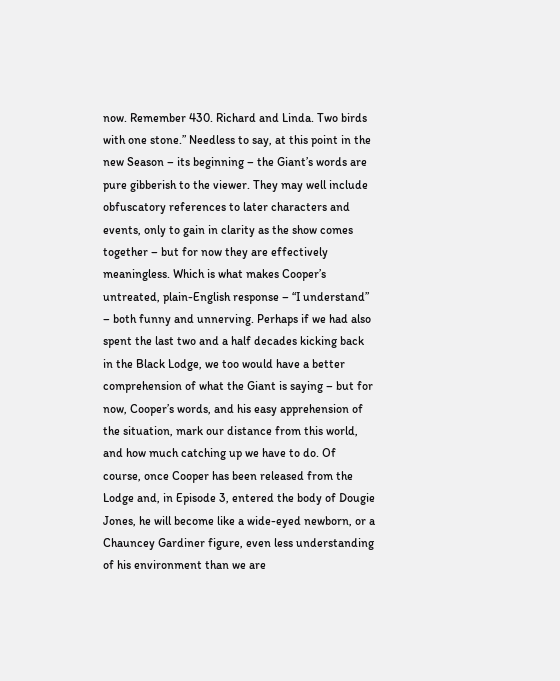now. Remember 430. Richard and Linda. Two birds with one stone.” Needless to say, at this point in the new Season – its beginning – the Giant’s words are pure gibberish to the viewer. They may well include obfuscatory references to later characters and events, only to gain in clarity as the show comes together – but for now they are effectively meaningless. Which is what makes Cooper’s untreated, plain-English response – “I understand” – both funny and unnerving. Perhaps if we had also spent the last two and a half decades kicking back in the Black Lodge, we too would have a better comprehension of what the Giant is saying – but for now, Cooper’s words, and his easy apprehension of the situation, mark our distance from this world, and how much catching up we have to do. Of course, once Cooper has been released from the Lodge and, in Episode 3, entered the body of Dougie Jones, he will become like a wide-eyed newborn, or a Chauncey Gardiner figure, even less understanding of his environment than we are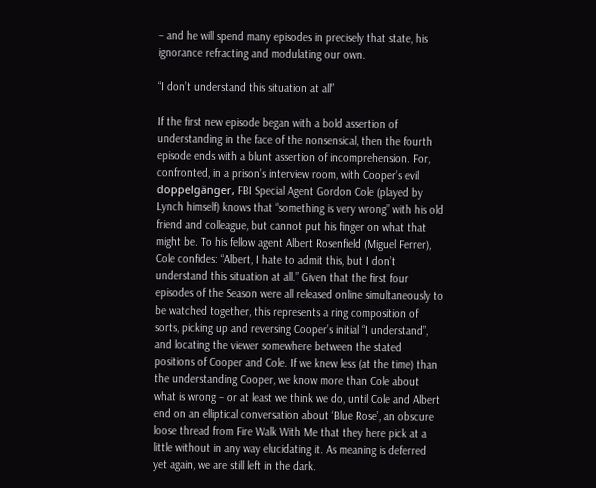– and he will spend many episodes in precisely that state, his ignorance refracting and modulating our own.

“I don’t understand this situation at all”

If the first new episode began with a bold assertion of understanding in the face of the nonsensical, then the fourth episode ends with a blunt assertion of incomprehension. For, confronted, in a prison’s interview room, with Cooper’s evil doppelgänger, FBI Special Agent Gordon Cole (played by Lynch himself) knows that “something is very wrong” with his old friend and colleague, but cannot put his finger on what that might be. To his fellow agent Albert Rosenfield (Miguel Ferrer), Cole confides: “Albert, I hate to admit this, but I don’t understand this situation at all.” Given that the first four episodes of the Season were all released online simultaneously to be watched together, this represents a ring composition of sorts, picking up and reversing Cooper’s initial “I understand”, and locating the viewer somewhere between the stated positions of Cooper and Cole. If we knew less (at the time) than the understanding Cooper, we know more than Cole about what is wrong – or at least we think we do, until Cole and Albert end on an elliptical conversation about ‘Blue Rose’, an obscure loose thread from Fire Walk With Me that they here pick at a little without in any way elucidating it. As meaning is deferred yet again, we are still left in the dark.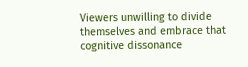Viewers unwilling to divide themselves and embrace that cognitive dissonance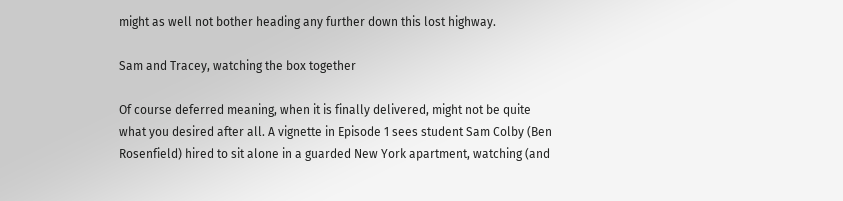might as well not bother heading any further down this lost highway.

Sam and Tracey, watching the box together

Of course deferred meaning, when it is finally delivered, might not be quite what you desired after all. A vignette in Episode 1 sees student Sam Colby (Ben Rosenfield) hired to sit alone in a guarded New York apartment, watching (and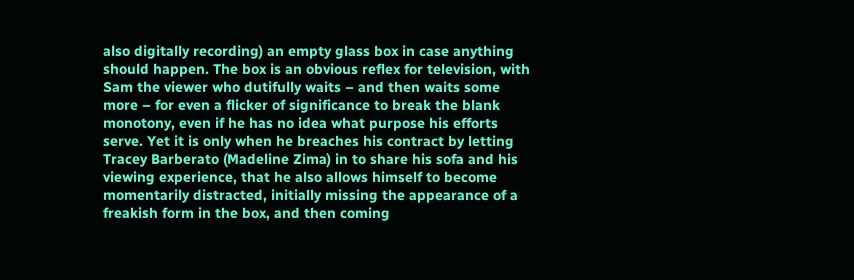also digitally recording) an empty glass box in case anything should happen. The box is an obvious reflex for television, with Sam the viewer who dutifully waits – and then waits some more – for even a flicker of significance to break the blank monotony, even if he has no idea what purpose his efforts serve. Yet it is only when he breaches his contract by letting Tracey Barberato (Madeline Zima) in to share his sofa and his viewing experience, that he also allows himself to become momentarily distracted, initially missing the appearance of a freakish form in the box, and then coming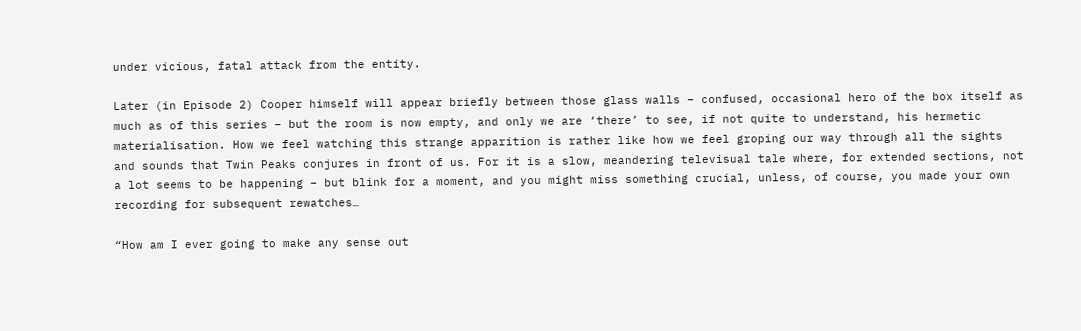under vicious, fatal attack from the entity.

Later (in Episode 2) Cooper himself will appear briefly between those glass walls – confused, occasional hero of the box itself as much as of this series – but the room is now empty, and only we are ‘there’ to see, if not quite to understand, his hermetic materialisation. How we feel watching this strange apparition is rather like how we feel groping our way through all the sights and sounds that Twin Peaks conjures in front of us. For it is a slow, meandering televisual tale where, for extended sections, not a lot seems to be happening – but blink for a moment, and you might miss something crucial, unless, of course, you made your own recording for subsequent rewatches…

“How am I ever going to make any sense out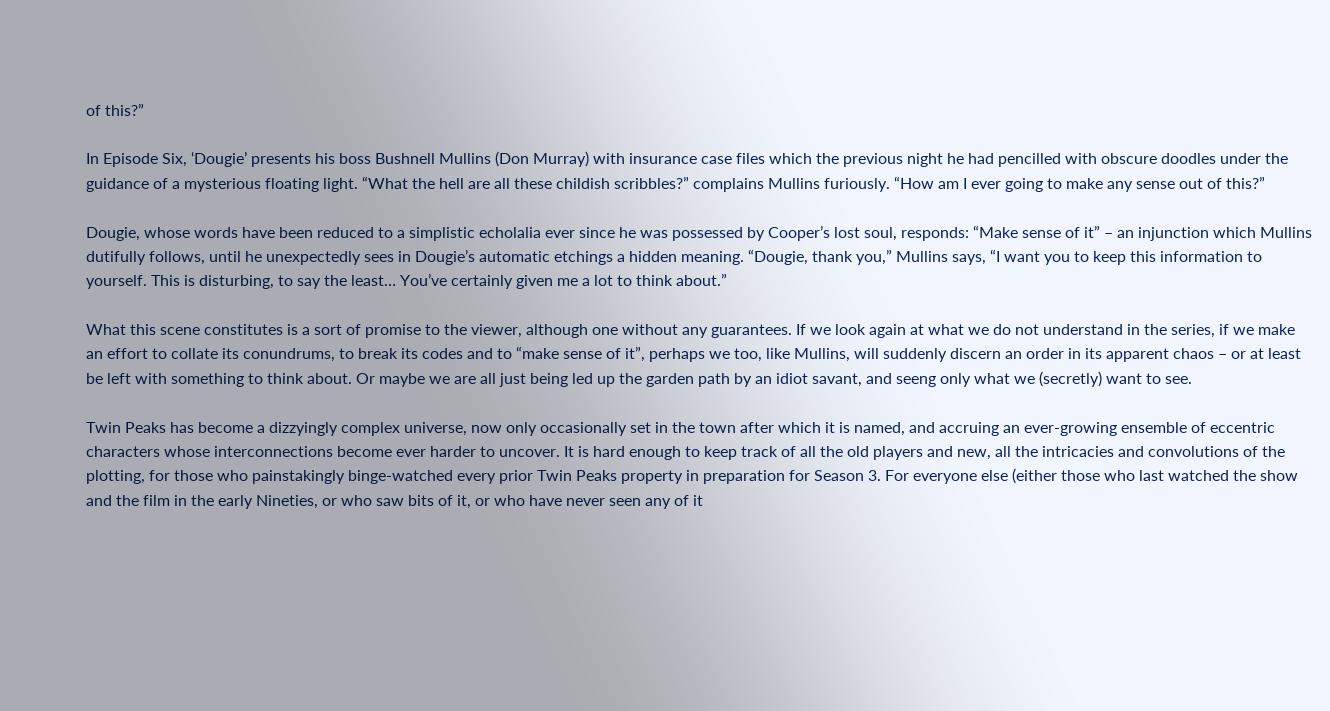of this?”

In Episode Six, ‘Dougie’ presents his boss Bushnell Mullins (Don Murray) with insurance case files which the previous night he had pencilled with obscure doodles under the guidance of a mysterious floating light. “What the hell are all these childish scribbles?” complains Mullins furiously. “How am I ever going to make any sense out of this?”

Dougie, whose words have been reduced to a simplistic echolalia ever since he was possessed by Cooper’s lost soul, responds: “Make sense of it” – an injunction which Mullins dutifully follows, until he unexpectedly sees in Dougie’s automatic etchings a hidden meaning. “Dougie, thank you,” Mullins says, “I want you to keep this information to yourself. This is disturbing, to say the least… You’ve certainly given me a lot to think about.”

What this scene constitutes is a sort of promise to the viewer, although one without any guarantees. If we look again at what we do not understand in the series, if we make an effort to collate its conundrums, to break its codes and to “make sense of it”, perhaps we too, like Mullins, will suddenly discern an order in its apparent chaos – or at least be left with something to think about. Or maybe we are all just being led up the garden path by an idiot savant, and seeng only what we (secretly) want to see.

Twin Peaks has become a dizzyingly complex universe, now only occasionally set in the town after which it is named, and accruing an ever-growing ensemble of eccentric characters whose interconnections become ever harder to uncover. It is hard enough to keep track of all the old players and new, all the intricacies and convolutions of the plotting, for those who painstakingly binge-watched every prior Twin Peaks property in preparation for Season 3. For everyone else (either those who last watched the show and the film in the early Nineties, or who saw bits of it, or who have never seen any of it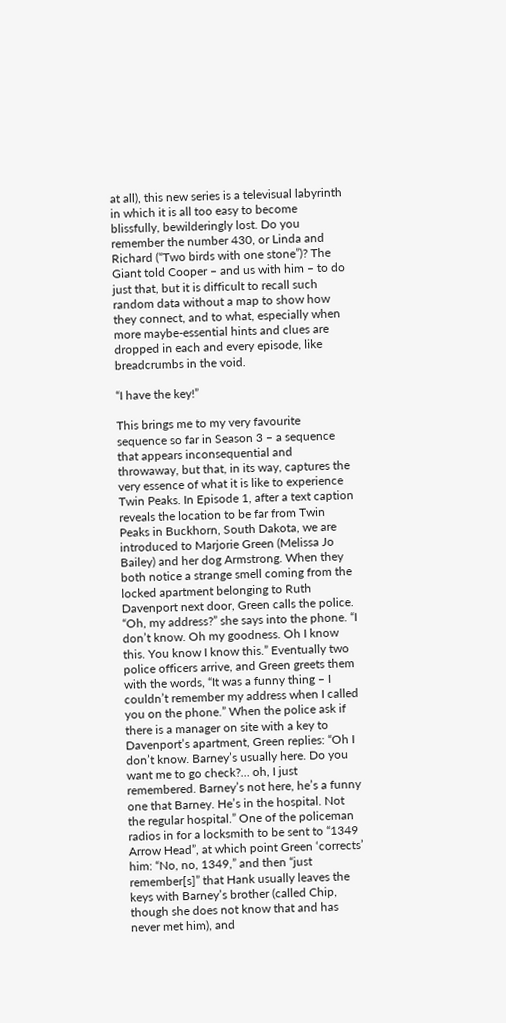at all), this new series is a televisual labyrinth in which it is all too easy to become blissfully, bewilderingly lost. Do you remember the number 430, or Linda and Richard (“Two birds with one stone”)? The Giant told Cooper – and us with him – to do just that, but it is difficult to recall such random data without a map to show how they connect, and to what, especially when more maybe-essential hints and clues are dropped in each and every episode, like breadcrumbs in the void.

“I have the key!”

This brings me to my very favourite sequence so far in Season 3 – a sequence that appears inconsequential and throwaway, but that, in its way, captures the very essence of what it is like to experience Twin Peaks. In Episode 1, after a text caption reveals the location to be far from Twin Peaks in Buckhorn, South Dakota, we are introduced to Marjorie Green (Melissa Jo Bailey) and her dog Armstrong. When they both notice a strange smell coming from the locked apartment belonging to Ruth Davenport next door, Green calls the police. “Oh, my address?” she says into the phone. “I don’t know. Oh my goodness. Oh I know this. You know I know this.” Eventually two police officers arrive, and Green greets them with the words, “It was a funny thing – I couldn’t remember my address when I called you on the phone.” When the police ask if there is a manager on site with a key to Davenport’s apartment, Green replies: “Oh I don’t know. Barney’s usually here. Do you want me to go check?… oh, I just remembered. Barney’s not here, he’s a funny one that Barney. He’s in the hospital. Not the regular hospital.” One of the policeman radios in for a locksmith to be sent to “1349 Arrow Head”, at which point Green ‘corrects’ him: “No, no, 1349,” and then “just remember[s]” that Hank usually leaves the keys with Barney’s brother (called Chip, though she does not know that and has never met him), and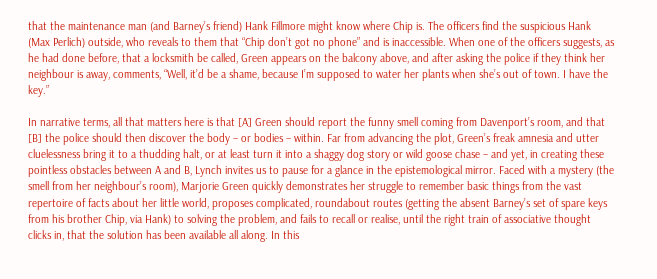that the maintenance man (and Barney’s friend) Hank Fillmore might know where Chip is. The officers find the suspicious Hank (Max Perlich) outside, who reveals to them that “Chip don’t got no phone” and is inaccessible. When one of the officers suggests, as he had done before, that a locksmith be called, Green appears on the balcony above, and after asking the police if they think her neighbour is away, comments, “Well, it’d be a shame, because I’m supposed to water her plants when she’s out of town. I have the key.”

In narrative terms, all that matters here is that [A] Green should report the funny smell coming from Davenport’s room, and that [B] the police should then discover the body – or bodies – within. Far from advancing the plot, Green’s freak amnesia and utter cluelessness bring it to a thudding halt, or at least turn it into a shaggy dog story or wild goose chase – and yet, in creating these pointless obstacles between A and B, Lynch invites us to pause for a glance in the epistemological mirror. Faced with a mystery (the smell from her neighbour’s room), Marjorie Green quickly demonstrates her struggle to remember basic things from the vast repertoire of facts about her little world, proposes complicated, roundabout routes (getting the absent Barney’s set of spare keys from his brother Chip, via Hank) to solving the problem, and fails to recall or realise, until the right train of associative thought clicks in, that the solution has been available all along. In this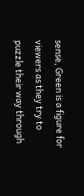sense, Green is a figure for viewers as they try to puzzle their way through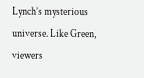Lynch’s mysterious universe. Like Green, viewers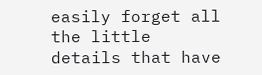easily forget all the little details that have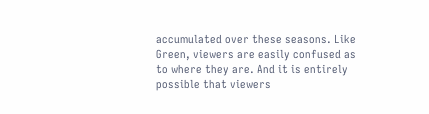accumulated over these seasons. Like Green, viewers are easily confused as to where they are. And it is entirely possible that viewers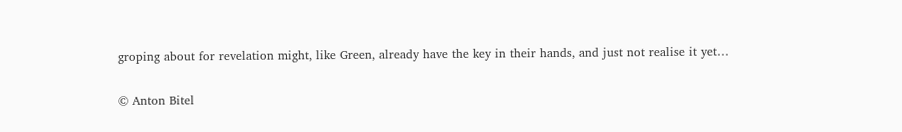groping about for revelation might, like Green, already have the key in their hands, and just not realise it yet…

© Anton Bitel